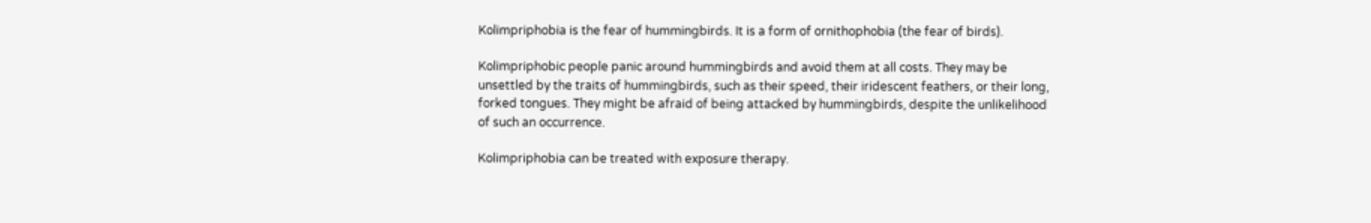Kolimpriphobia is the fear of hummingbirds. It is a form of ornithophobia (the fear of birds).

Kolimpriphobic people panic around hummingbirds and avoid them at all costs. They may be unsettled by the traits of hummingbirds, such as their speed, their iridescent feathers, or their long, forked tongues. They might be afraid of being attacked by hummingbirds, despite the unlikelihood of such an occurrence.

Kolimpriphobia can be treated with exposure therapy.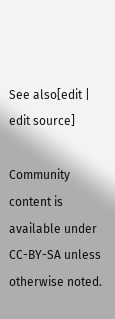See also[edit | edit source]

Community content is available under CC-BY-SA unless otherwise noted.